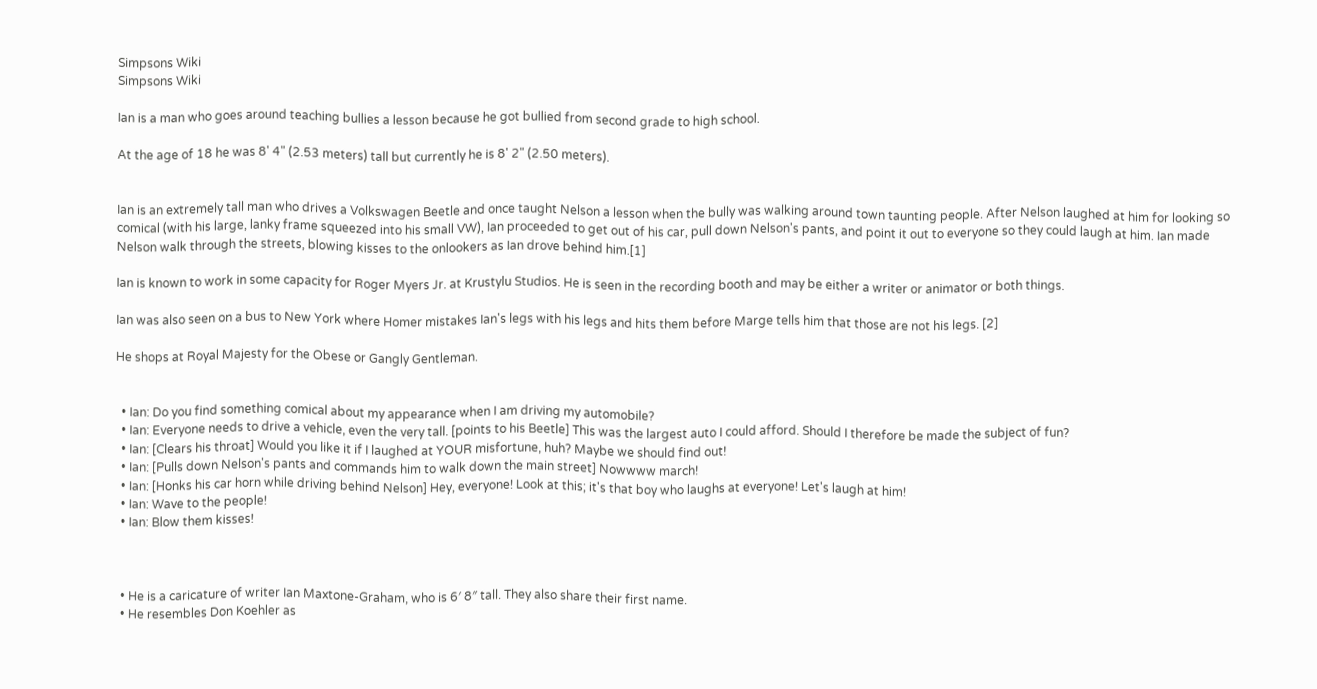Simpsons Wiki
Simpsons Wiki

Ian is a man who goes around teaching bullies a lesson because he got bullied from second grade to high school.

At the age of 18 he was 8' 4" (2.53 meters) tall but currently he is 8' 2" (2.50 meters).


Ian is an extremely tall man who drives a Volkswagen Beetle and once taught Nelson a lesson when the bully was walking around town taunting people. After Nelson laughed at him for looking so comical (with his large, lanky frame squeezed into his small VW), Ian proceeded to get out of his car, pull down Nelson's pants, and point it out to everyone so they could laugh at him. Ian made Nelson walk through the streets, blowing kisses to the onlookers as Ian drove behind him.[1]

Ian is known to work in some capacity for Roger Myers Jr. at Krustylu Studios. He is seen in the recording booth and may be either a writer or animator or both things.

Ian was also seen on a bus to New York where Homer mistakes Ian's legs with his legs and hits them before Marge tells him that those are not his legs. [2]

He shops at Royal Majesty for the Obese or Gangly Gentleman.


  • Ian: Do you find something comical about my appearance when I am driving my automobile?
  • Ian: Everyone needs to drive a vehicle, even the very tall. [points to his Beetle] This was the largest auto I could afford. Should I therefore be made the subject of fun?
  • Ian: [Clears his throat] Would you like it if I laughed at YOUR misfortune, huh? Maybe we should find out!
  • Ian: [Pulls down Nelson's pants and commands him to walk down the main street] Nowwww march!
  • Ian: [Honks his car horn while driving behind Nelson] Hey, everyone! Look at this; it's that boy who laughs at everyone! Let's laugh at him!
  • Ian: Wave to the people!
  • Ian: Blow them kisses!



  • He is a caricature of writer Ian Maxtone-Graham, who is 6′ 8″ tall. They also share their first name.
  • He resembles Don Koehler as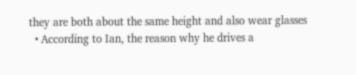they are both about the same height and also wear glasses
  • According to Ian, the reason why he drives a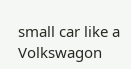small car like a Volkswagon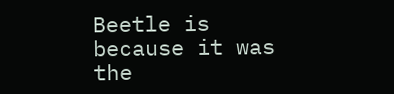Beetle is because it was the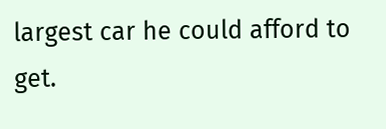largest car he could afford to get.